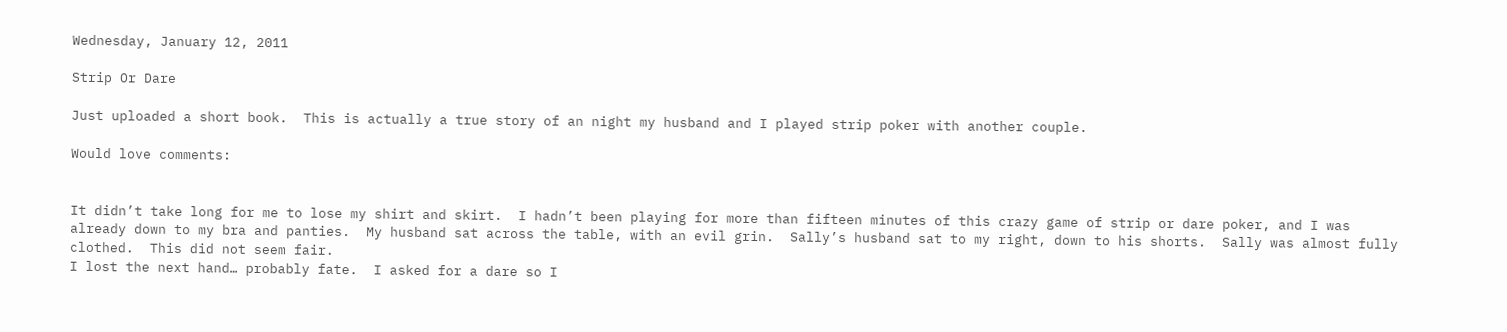Wednesday, January 12, 2011

Strip Or Dare

Just uploaded a short book.  This is actually a true story of an night my husband and I played strip poker with another couple.

Would love comments:


It didn’t take long for me to lose my shirt and skirt.  I hadn’t been playing for more than fifteen minutes of this crazy game of strip or dare poker, and I was already down to my bra and panties.  My husband sat across the table, with an evil grin.  Sally’s husband sat to my right, down to his shorts.  Sally was almost fully clothed.  This did not seem fair.
I lost the next hand… probably fate.  I asked for a dare so I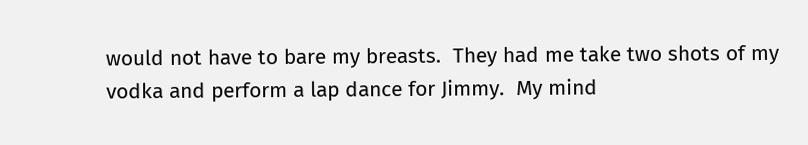would not have to bare my breasts.  They had me take two shots of my vodka and perform a lap dance for Jimmy.  My mind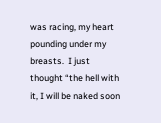was racing, my heart pounding under my breasts.  I just thought “the hell with it, I will be naked soon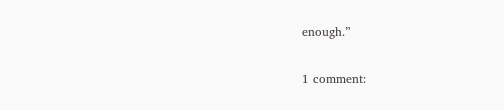enough.”

1 comment: